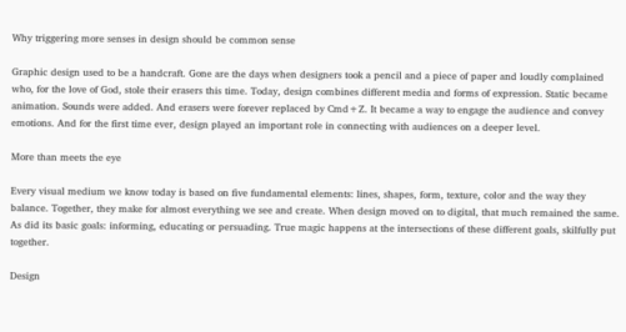Why triggering more senses in design should be common sense

Graphic design used to be a handcraft. Gone are the days when designers took a pencil and a piece of paper and loudly complained who, for the love of God, stole their erasers this time. Today, design combines different media and forms of expression. Static became animation. Sounds were added. And erasers were forever replaced by Cmd+Z. It became a way to engage the audience and convey emotions. And for the first time ever, design played an important role in connecting with audiences on a deeper level.

More than meets the eye

Every visual medium we know today is based on five fundamental elements: lines, shapes, form, texture, color and the way they balance. Together, they make for almost everything we see and create. When design moved on to digital, that much remained the same. As did its basic goals: informing, educating or persuading. True magic happens at the intersections of these different goals, skilfully put together.

Design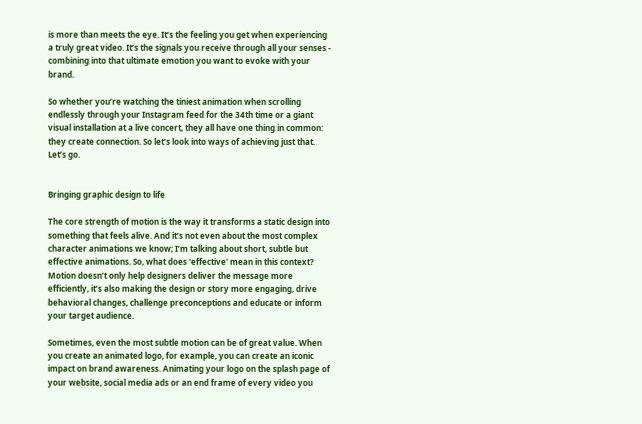is more than meets the eye. It’s the feeling you get when experiencing a truly great video. It’s the signals you receive through all your senses - combining into that ultimate emotion you want to evoke with your brand.

So whether you’re watching the tiniest animation when scrolling endlessly through your Instagram feed for the 34th time or a giant visual installation at a live concert, they all have one thing in common: they create connection. So let’s look into ways of achieving just that. Let’s go.


Bringing graphic design to life

The core strength of motion is the way it transforms a static design into something that feels alive. And it’s not even about the most complex character animations we know; I’m talking about short, subtle but effective animations. So, what does 'effective' mean in this context? Motion doesn’t only help designers deliver the message more efficiently, it’s also making the design or story more engaging, drive behavioral changes, challenge preconceptions and educate or inform your target audience.

Sometimes, even the most subtle motion can be of great value. When you create an animated logo, for example, you can create an iconic impact on brand awareness. Animating your logo on the splash page of your website, social media ads or an end frame of every video you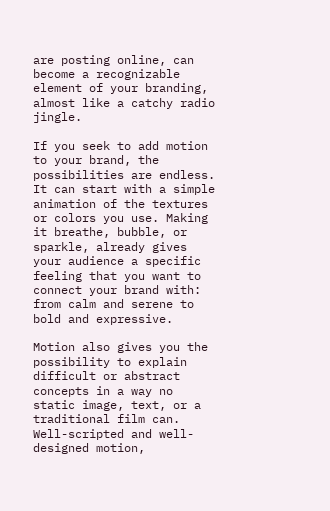are posting online, can become a recognizable element of your branding, almost like a catchy radio jingle.

If you seek to add motion to your brand, the possibilities are endless. It can start with a simple animation of the textures or colors you use. Making it breathe, bubble, or sparkle, already gives your audience a specific feeling that you want to connect your brand with: from calm and serene to bold and expressive.

Motion also gives you the possibility to explain difficult or abstract concepts in a way no static image, text, or a traditional film can. Well-scripted and well-designed motion,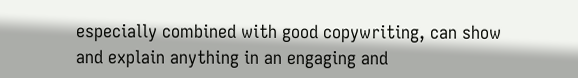especially combined with good copywriting, can show and explain anything in an engaging and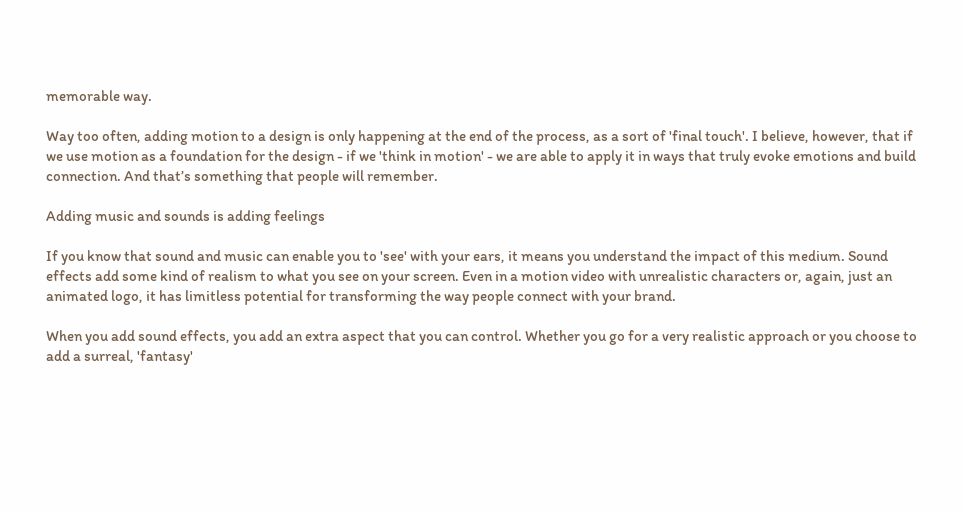memorable way.

Way too often, adding motion to a design is only happening at the end of the process, as a sort of 'final touch'. I believe, however, that if we use motion as a foundation for the design - if we 'think in motion' - we are able to apply it in ways that truly evoke emotions and build connection. And that’s something that people will remember.

Adding music and sounds is adding feelings

If you know that sound and music can enable you to 'see' with your ears, it means you understand the impact of this medium. Sound effects add some kind of realism to what you see on your screen. Even in a motion video with unrealistic characters or, again, just an animated logo, it has limitless potential for transforming the way people connect with your brand.

When you add sound effects, you add an extra aspect that you can control. Whether you go for a very realistic approach or you choose to add a surreal, 'fantasy'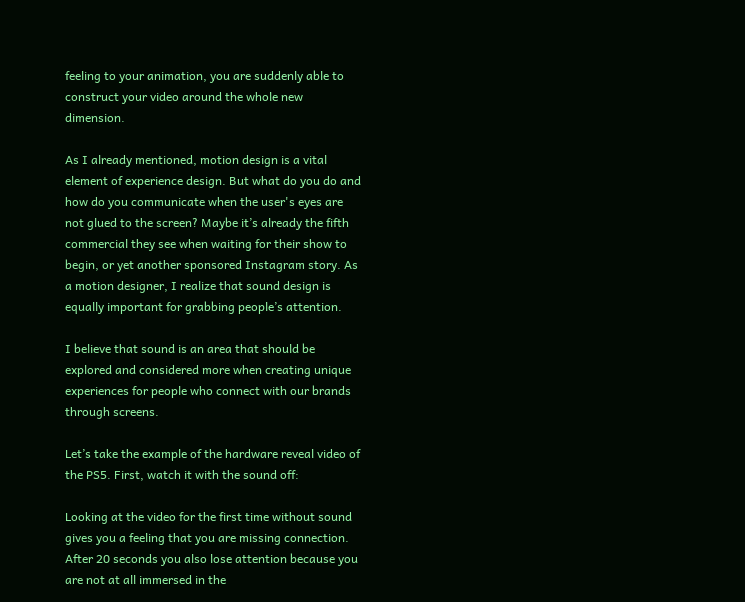feeling to your animation, you are suddenly able to construct your video around the whole new dimension.

As I already mentioned, motion design is a vital element of experience design. But what do you do and how do you communicate when the user's eyes are not glued to the screen? Maybe it’s already the fifth commercial they see when waiting for their show to begin, or yet another sponsored Instagram story. As a motion designer, I realize that sound design is equally important for grabbing people’s attention.

I believe that sound is an area that should be explored and considered more when creating unique experiences for people who connect with our brands through screens.

Let’s take the example of the hardware reveal video of the PS5. First, watch it with the sound off:

Looking at the video for the first time without sound gives you a feeling that you are missing connection. After 20 seconds you also lose attention because you are not at all immersed in the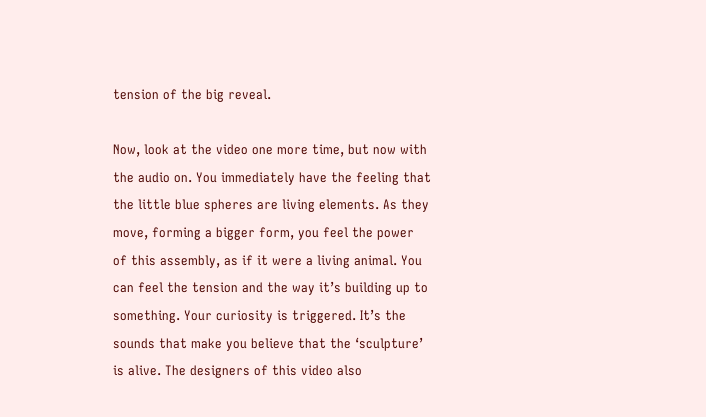tension of the big reveal.

Now, look at the video one more time, but now with the audio on. You immediately have the feeling that the little blue spheres are living elements. As they move, forming a bigger form, you feel the power of this assembly, as if it were a living animal. You can feel the tension and the way it’s building up to something. Your curiosity is triggered. It’s the sounds that make you believe that the ‘sculpture’ is alive. The designers of this video also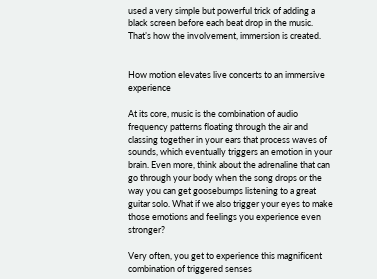used a very simple but powerful trick of adding a black screen before each beat drop in the music. That’s how the involvement, immersion is created.


How motion elevates live concerts to an immersive experience

At its core, music is the combination of audio frequency patterns floating through the air and classing together in your ears that process waves of sounds, which eventually triggers an emotion in your brain. Even more, think about the adrenaline that can go through your body when the song drops or the way you can get goosebumps listening to a great guitar solo. What if we also trigger your eyes to make those emotions and feelings you experience even stronger?

Very often, you get to experience this magnificent combination of triggered senses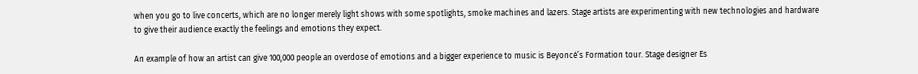when you go to live concerts, which are no longer merely light shows with some spotlights, smoke machines and lazers. Stage artists are experimenting with new technologies and hardware to give their audience exactly the feelings and emotions they expect.

An example of how an artist can give 100,000 people an overdose of emotions and a bigger experience to music is Beyoncé’s Formation tour. Stage designer Es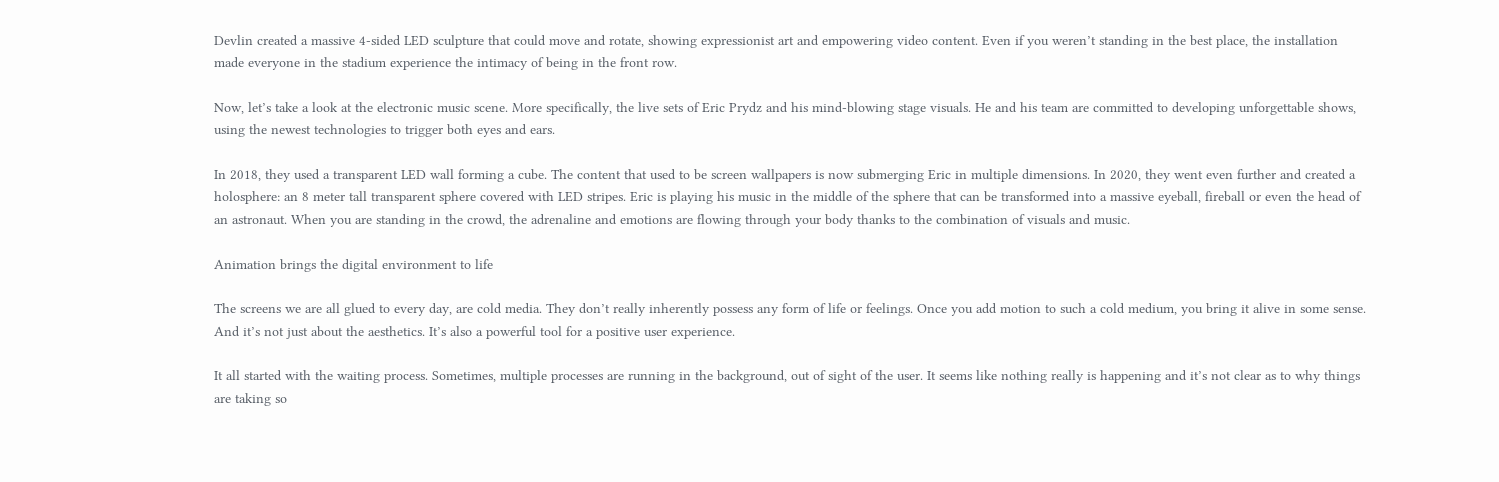Devlin created a massive 4-sided LED sculpture that could move and rotate, showing expressionist art and empowering video content. Even if you weren’t standing in the best place, the installation made everyone in the stadium experience the intimacy of being in the front row.

Now, let’s take a look at the electronic music scene. More specifically, the live sets of Eric Prydz and his mind-blowing stage visuals. He and his team are committed to developing unforgettable shows, using the newest technologies to trigger both eyes and ears.

In 2018, they used a transparent LED wall forming a cube. The content that used to be screen wallpapers is now submerging Eric in multiple dimensions. In 2020, they went even further and created a holosphere: an 8 meter tall transparent sphere covered with LED stripes. Eric is playing his music in the middle of the sphere that can be transformed into a massive eyeball, fireball or even the head of an astronaut. When you are standing in the crowd, the adrenaline and emotions are flowing through your body thanks to the combination of visuals and music.

Animation brings the digital environment to life

The screens we are all glued to every day, are cold media. They don’t really inherently possess any form of life or feelings. Once you add motion to such a cold medium, you bring it alive in some sense. And it’s not just about the aesthetics. It’s also a powerful tool for a positive user experience.

It all started with the waiting process. Sometimes, multiple processes are running in the background, out of sight of the user. It seems like nothing really is happening and it’s not clear as to why things are taking so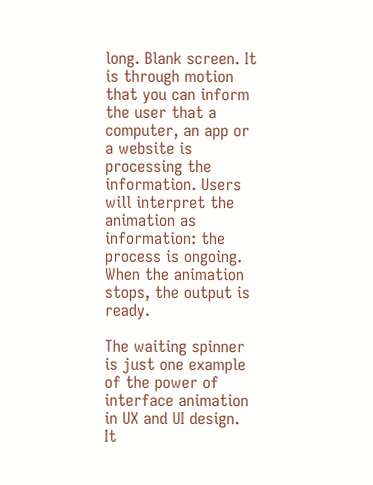long. Blank screen. It is through motion that you can inform the user that a computer, an app or a website is processing the information. Users will interpret the animation as information: the process is ongoing. When the animation stops, the output is ready.

The waiting spinner is just one example of the power of interface animation in UX and UI design. It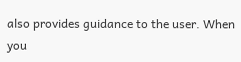also provides guidance to the user. When you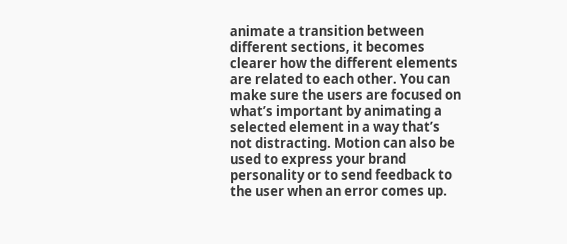animate a transition between different sections, it becomes clearer how the different elements are related to each other. You can make sure the users are focused on what’s important by animating a selected element in a way that’s not distracting. Motion can also be used to express your brand personality or to send feedback to the user when an error comes up.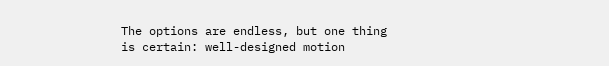The options are endless, but one thing is certain: well-designed motion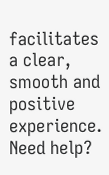facilitates a clear, smooth and positive experience. Need help?